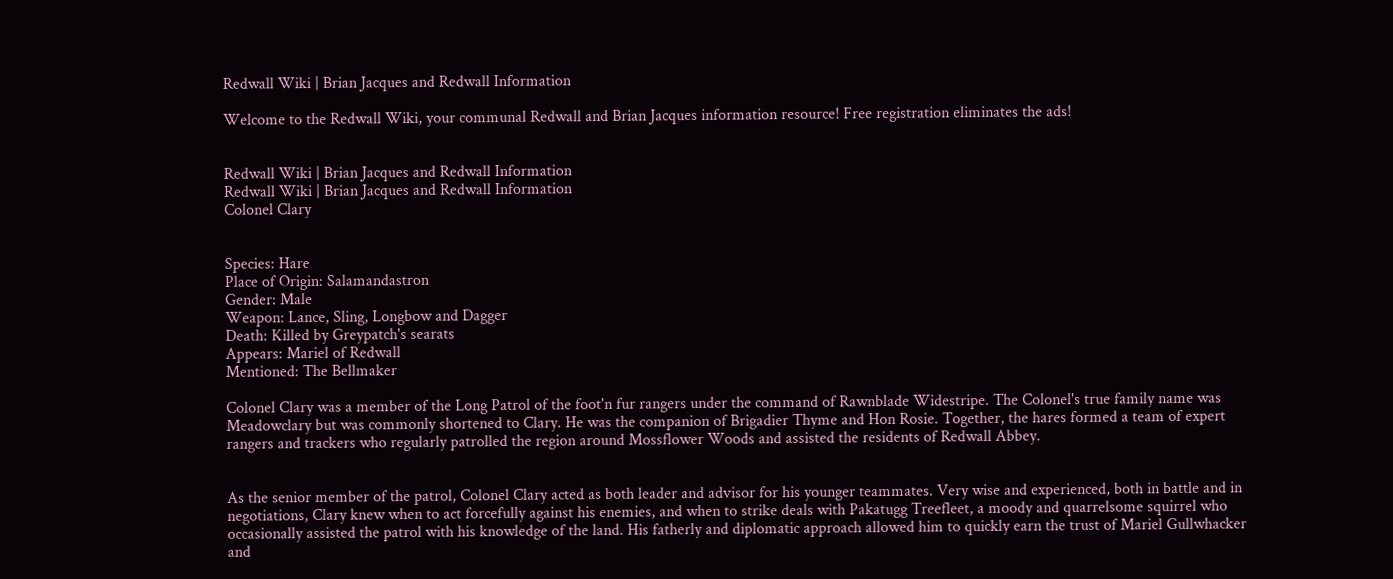Redwall Wiki | Brian Jacques and Redwall Information

Welcome to the Redwall Wiki, your communal Redwall and Brian Jacques information resource! Free registration eliminates the ads!


Redwall Wiki | Brian Jacques and Redwall Information
Redwall Wiki | Brian Jacques and Redwall Information
Colonel Clary


Species: Hare
Place of Origin: Salamandastron
Gender: Male
Weapon: Lance, Sling, Longbow and Dagger
Death: Killed by Greypatch's searats
Appears: Mariel of Redwall
Mentioned: The Bellmaker

Colonel Clary was a member of the Long Patrol of the foot'n fur rangers under the command of Rawnblade Widestripe. The Colonel's true family name was Meadowclary but was commonly shortened to Clary. He was the companion of Brigadier Thyme and Hon Rosie. Together, the hares formed a team of expert rangers and trackers who regularly patrolled the region around Mossflower Woods and assisted the residents of Redwall Abbey.


As the senior member of the patrol, Colonel Clary acted as both leader and advisor for his younger teammates. Very wise and experienced, both in battle and in negotiations, Clary knew when to act forcefully against his enemies, and when to strike deals with Pakatugg Treefleet, a moody and quarrelsome squirrel who occasionally assisted the patrol with his knowledge of the land. His fatherly and diplomatic approach allowed him to quickly earn the trust of Mariel Gullwhacker and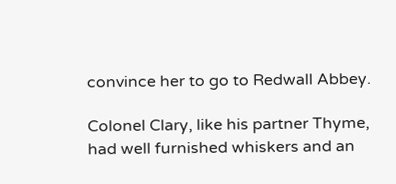convince her to go to Redwall Abbey.

Colonel Clary, like his partner Thyme, had well furnished whiskers and an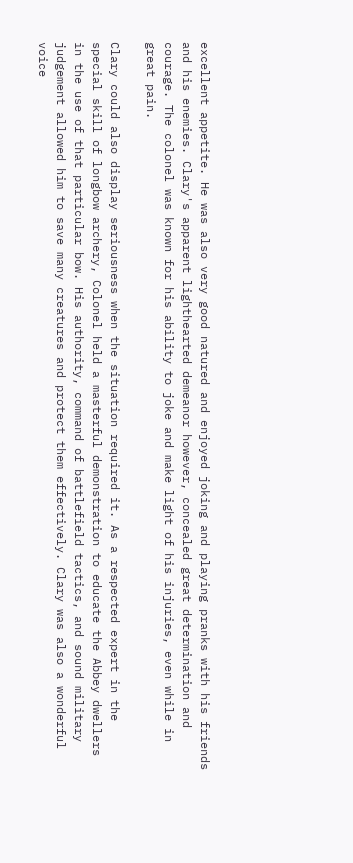excellent appetite. He was also very good natured and enjoyed joking and playing pranks with his friends and his enemies. Clary's apparent lighthearted demeanor however, concealed great determination and courage. The colonel was known for his ability to joke and make light of his injuries, even while in great pain.

Clary could also display seriousness when the situation required it. As a respected expert in the special skill of longbow archery, Colonel held a masterful demonstration to educate the Abbey dwellers in the use of that particular bow. His authority, command of battlefield tactics, and sound military judgement allowed him to save many creatures and protect them effectively. Clary was also a wonderful voice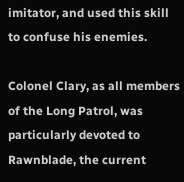imitator, and used this skill to confuse his enemies.

Colonel Clary, as all members of the Long Patrol, was particularly devoted to Rawnblade, the current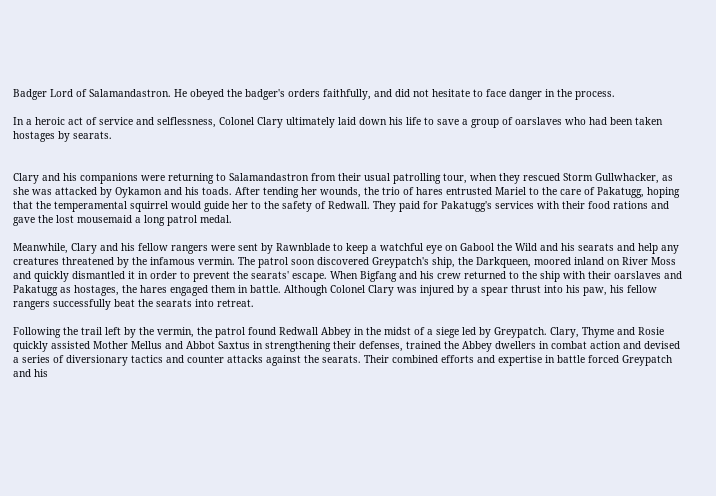Badger Lord of Salamandastron. He obeyed the badger's orders faithfully, and did not hesitate to face danger in the process.

In a heroic act of service and selflessness, Colonel Clary ultimately laid down his life to save a group of oarslaves who had been taken hostages by searats.


Clary and his companions were returning to Salamandastron from their usual patrolling tour, when they rescued Storm Gullwhacker, as she was attacked by Oykamon and his toads. After tending her wounds, the trio of hares entrusted Mariel to the care of Pakatugg, hoping that the temperamental squirrel would guide her to the safety of Redwall. They paid for Pakatugg's services with their food rations and gave the lost mousemaid a long patrol medal.

Meanwhile, Clary and his fellow rangers were sent by Rawnblade to keep a watchful eye on Gabool the Wild and his searats and help any creatures threatened by the infamous vermin. The patrol soon discovered Greypatch's ship, the Darkqueen, moored inland on River Moss and quickly dismantled it in order to prevent the searats' escape. When Bigfang and his crew returned to the ship with their oarslaves and Pakatugg as hostages, the hares engaged them in battle. Although Colonel Clary was injured by a spear thrust into his paw, his fellow rangers successfully beat the searats into retreat.

Following the trail left by the vermin, the patrol found Redwall Abbey in the midst of a siege led by Greypatch. Clary, Thyme and Rosie quickly assisted Mother Mellus and Abbot Saxtus in strengthening their defenses, trained the Abbey dwellers in combat action and devised a series of diversionary tactics and counter attacks against the searats. Their combined efforts and expertise in battle forced Greypatch and his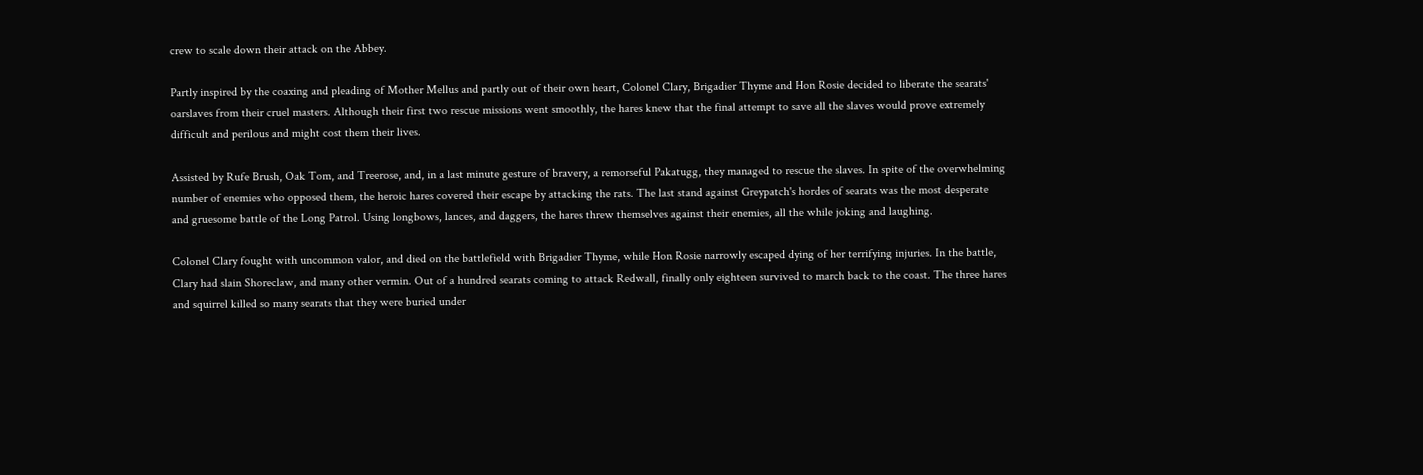crew to scale down their attack on the Abbey.

Partly inspired by the coaxing and pleading of Mother Mellus and partly out of their own heart, Colonel Clary, Brigadier Thyme and Hon Rosie decided to liberate the searats' oarslaves from their cruel masters. Although their first two rescue missions went smoothly, the hares knew that the final attempt to save all the slaves would prove extremely difficult and perilous and might cost them their lives.

Assisted by Rufe Brush, Oak Tom, and Treerose, and, in a last minute gesture of bravery, a remorseful Pakatugg, they managed to rescue the slaves. In spite of the overwhelming number of enemies who opposed them, the heroic hares covered their escape by attacking the rats. The last stand against Greypatch's hordes of searats was the most desperate and gruesome battle of the Long Patrol. Using longbows, lances, and daggers, the hares threw themselves against their enemies, all the while joking and laughing.

Colonel Clary fought with uncommon valor, and died on the battlefield with Brigadier Thyme, while Hon Rosie narrowly escaped dying of her terrifying injuries. In the battle, Clary had slain Shoreclaw, and many other vermin. Out of a hundred searats coming to attack Redwall, finally only eighteen survived to march back to the coast. The three hares and squirrel killed so many searats that they were buried under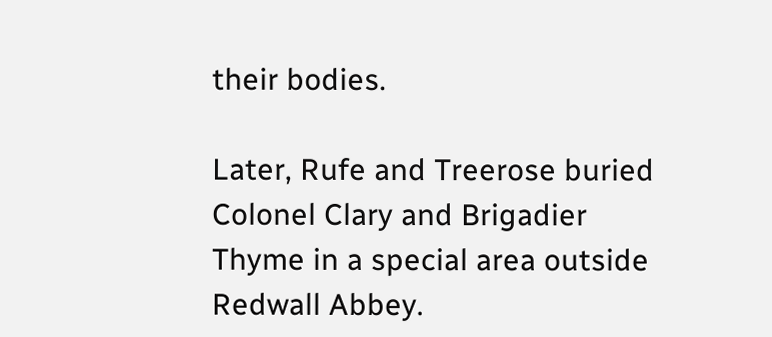their bodies.

Later, Rufe and Treerose buried Colonel Clary and Brigadier Thyme in a special area outside Redwall Abbey.